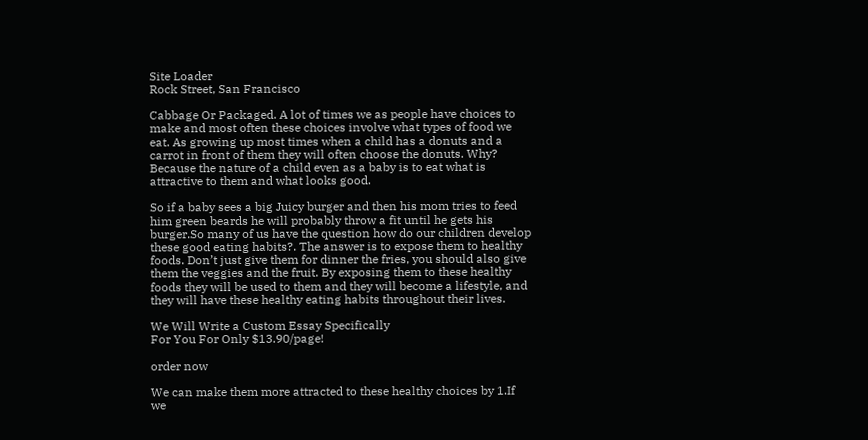Site Loader
Rock Street, San Francisco

Cabbage Or Packaged. A lot of times we as people have choices to make and most often these choices involve what types of food we eat. As growing up most times when a child has a donuts and a carrot in front of them they will often choose the donuts. Why? Because the nature of a child even as a baby is to eat what is attractive to them and what looks good.

So if a baby sees a big Juicy burger and then his mom tries to feed him green beards he will probably throw a fit until he gets his burger.So many of us have the question how do our children develop these good eating habits?. The answer is to expose them to healthy foods. Don’t just give them for dinner the fries, you should also give them the veggies and the fruit. By exposing them to these healthy foods they will be used to them and they will become a lifestyle, and they will have these healthy eating habits throughout their lives.

We Will Write a Custom Essay Specifically
For You For Only $13.90/page!

order now

We can make them more attracted to these healthy choices by 1.If we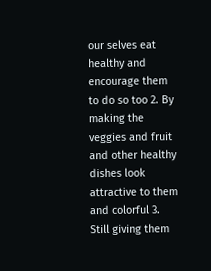our selves eat healthy and encourage them to do so too 2. By making the veggies and fruit and other healthy dishes look attractive to them and colorful 3. Still giving them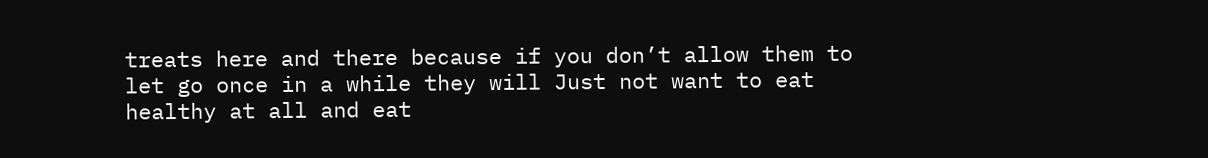treats here and there because if you don’t allow them to let go once in a while they will Just not want to eat healthy at all and eat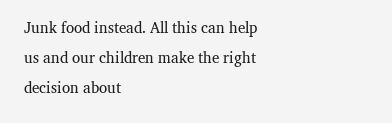Junk food instead. All this can help us and our children make the right decision about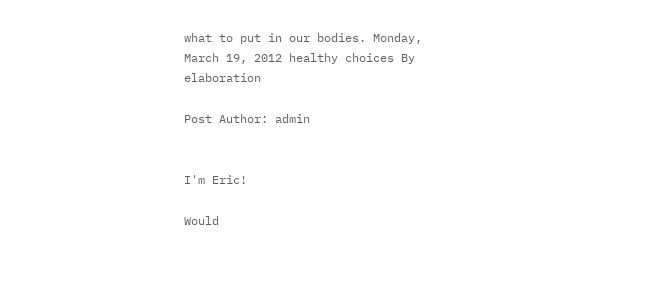what to put in our bodies. Monday, March 19, 2012 healthy choices By elaboration

Post Author: admin


I'm Eric!

Would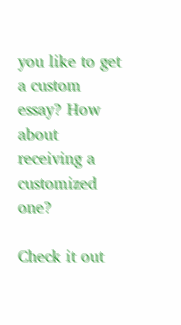you like to get a custom essay? How about receiving a customized one?

Check it out